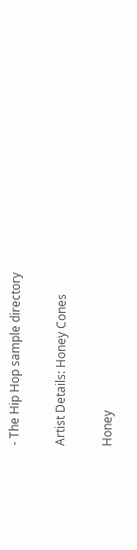- The Hip Hop sample directory

Artist Details: Honey Cones

Honey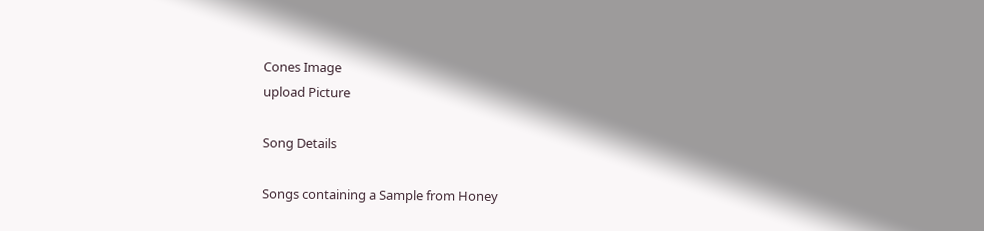Cones Image
upload Picture

Song Details

Songs containing a Sample from Honey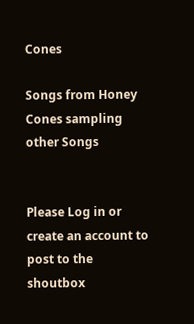Cones

Songs from Honey Cones sampling other Songs


Please Log in or create an account to post to the shoutbox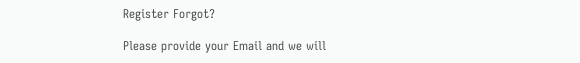Register Forgot?

Please provide your Email and we will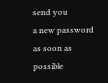send you
a new password as soon as possible